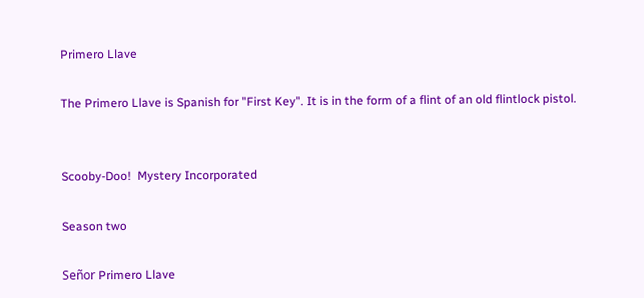Primero Llave

The Primero Llave is Spanish for "First Key". It is in the form of a flint of an old flintlock pistol.


Scooby-Doo!  Mystery Incorporated

Season two

Señor Primero Llave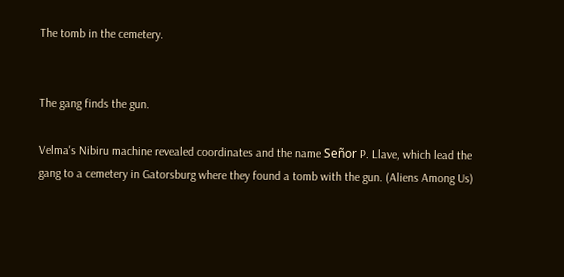The tomb in the cemetery.


The gang finds the gun.

Velma's Nibiru machine revealed coordinates and the name Señor P. Llave, which lead the gang to a cemetery in Gatorsburg where they found a tomb with the gun. (Aliens Among Us)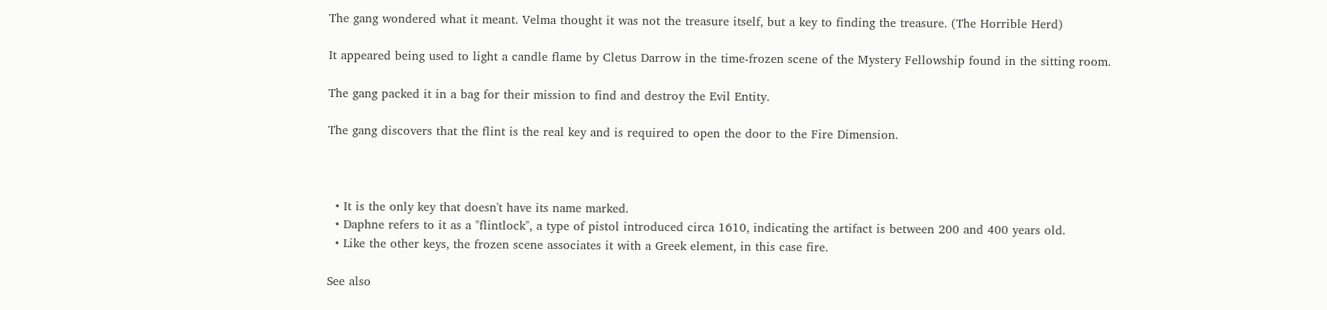The gang wondered what it meant. Velma thought it was not the treasure itself, but a key to finding the treasure. (The Horrible Herd)

It appeared being used to light a candle flame by Cletus Darrow in the time-frozen scene of the Mystery Fellowship found in the sitting room.

The gang packed it in a bag for their mission to find and destroy the Evil Entity.

The gang discovers that the flint is the real key and is required to open the door to the Fire Dimension.



  • It is the only key that doesn't have its name marked.
  • Daphne refers to it as a "flintlock", a type of pistol introduced circa 1610, indicating the artifact is between 200 and 400 years old.
  • Like the other keys, the frozen scene associates it with a Greek element, in this case fire.

See also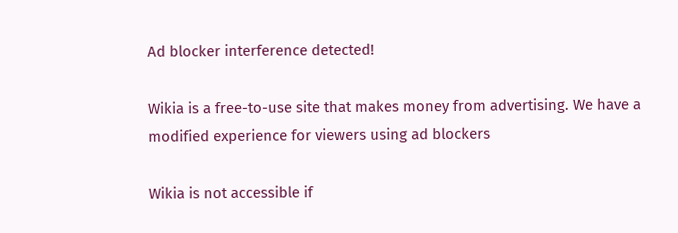Ad blocker interference detected!

Wikia is a free-to-use site that makes money from advertising. We have a modified experience for viewers using ad blockers

Wikia is not accessible if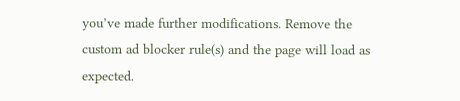you’ve made further modifications. Remove the custom ad blocker rule(s) and the page will load as expected.